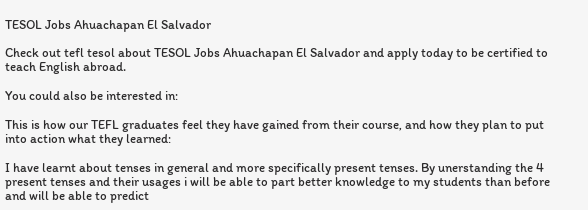TESOL Jobs Ahuachapan El Salvador

Check out tefl tesol about TESOL Jobs Ahuachapan El Salvador and apply today to be certified to teach English abroad.

You could also be interested in:

This is how our TEFL graduates feel they have gained from their course, and how they plan to put into action what they learned:

I have learnt about tenses in general and more specifically present tenses. By unerstanding the 4 present tenses and their usages i will be able to part better knowledge to my students than before and will be able to predict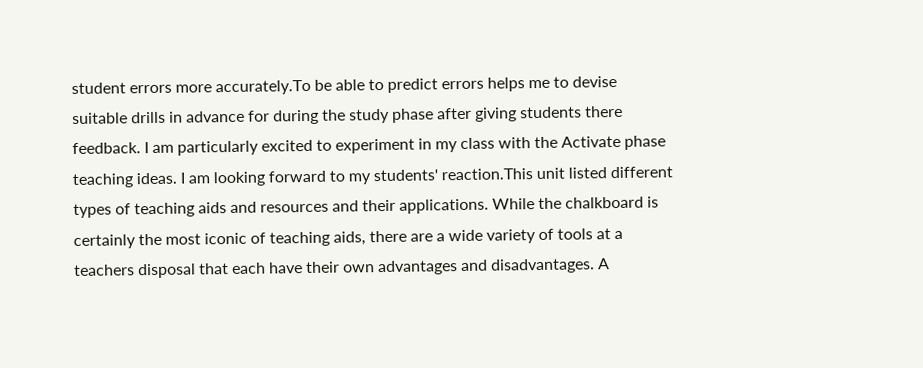student errors more accurately.To be able to predict errors helps me to devise suitable drills in advance for during the study phase after giving students there feedback. I am particularly excited to experiment in my class with the Activate phase teaching ideas. I am looking forward to my students' reaction.This unit listed different types of teaching aids and resources and their applications. While the chalkboard is certainly the most iconic of teaching aids, there are a wide variety of tools at a teachers disposal that each have their own advantages and disadvantages. A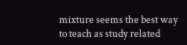mixture seems the best way to teach as study related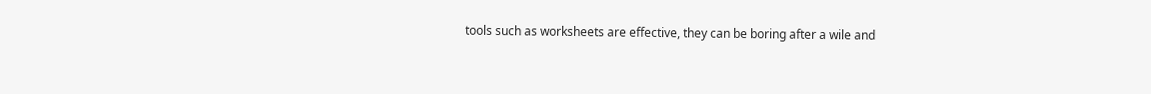tools such as worksheets are effective, they can be boring after a wile and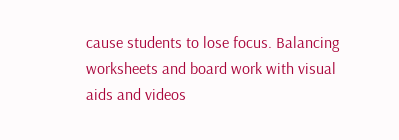cause students to lose focus. Balancing worksheets and board work with visual aids and videos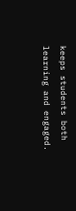keeps students both learning and engaged.